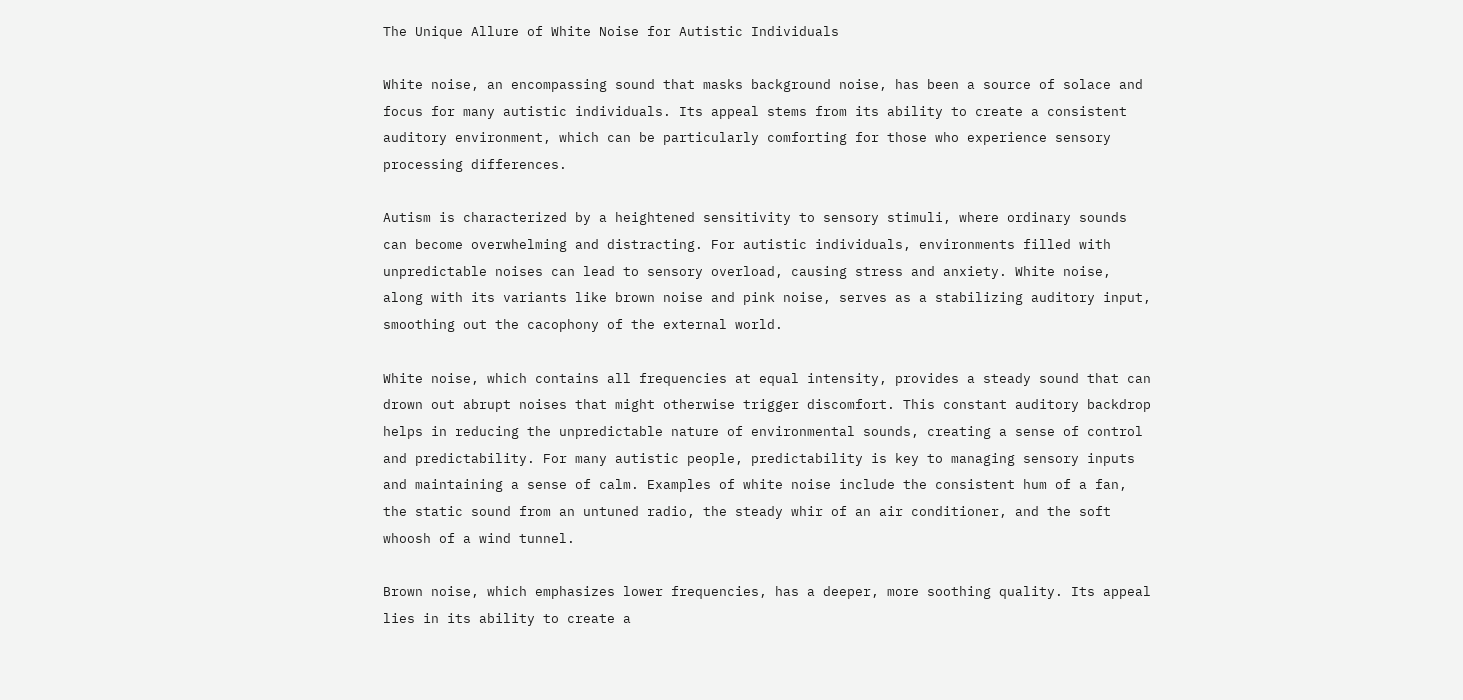The Unique Allure of White Noise for Autistic Individuals

White noise, an encompassing sound that masks background noise, has been a source of solace and focus for many autistic individuals. Its appeal stems from its ability to create a consistent auditory environment, which can be particularly comforting for those who experience sensory processing differences.

Autism is characterized by a heightened sensitivity to sensory stimuli, where ordinary sounds can become overwhelming and distracting. For autistic individuals, environments filled with unpredictable noises can lead to sensory overload, causing stress and anxiety. White noise, along with its variants like brown noise and pink noise, serves as a stabilizing auditory input, smoothing out the cacophony of the external world.

White noise, which contains all frequencies at equal intensity, provides a steady sound that can drown out abrupt noises that might otherwise trigger discomfort. This constant auditory backdrop helps in reducing the unpredictable nature of environmental sounds, creating a sense of control and predictability. For many autistic people, predictability is key to managing sensory inputs and maintaining a sense of calm. Examples of white noise include the consistent hum of a fan, the static sound from an untuned radio, the steady whir of an air conditioner, and the soft whoosh of a wind tunnel.

Brown noise, which emphasizes lower frequencies, has a deeper, more soothing quality. Its appeal lies in its ability to create a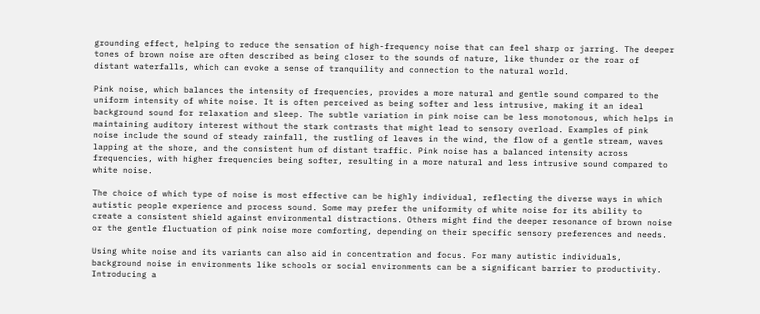grounding effect, helping to reduce the sensation of high-frequency noise that can feel sharp or jarring. The deeper tones of brown noise are often described as being closer to the sounds of nature, like thunder or the roar of distant waterfalls, which can evoke a sense of tranquility and connection to the natural world.

Pink noise, which balances the intensity of frequencies, provides a more natural and gentle sound compared to the uniform intensity of white noise. It is often perceived as being softer and less intrusive, making it an ideal background sound for relaxation and sleep. The subtle variation in pink noise can be less monotonous, which helps in maintaining auditory interest without the stark contrasts that might lead to sensory overload. Examples of pink noise include the sound of steady rainfall, the rustling of leaves in the wind, the flow of a gentle stream, waves lapping at the shore, and the consistent hum of distant traffic. Pink noise has a balanced intensity across frequencies, with higher frequencies being softer, resulting in a more natural and less intrusive sound compared to white noise.

The choice of which type of noise is most effective can be highly individual, reflecting the diverse ways in which autistic people experience and process sound. Some may prefer the uniformity of white noise for its ability to create a consistent shield against environmental distractions. Others might find the deeper resonance of brown noise or the gentle fluctuation of pink noise more comforting, depending on their specific sensory preferences and needs.

Using white noise and its variants can also aid in concentration and focus. For many autistic individuals, background noise in environments like schools or social environments can be a significant barrier to productivity. Introducing a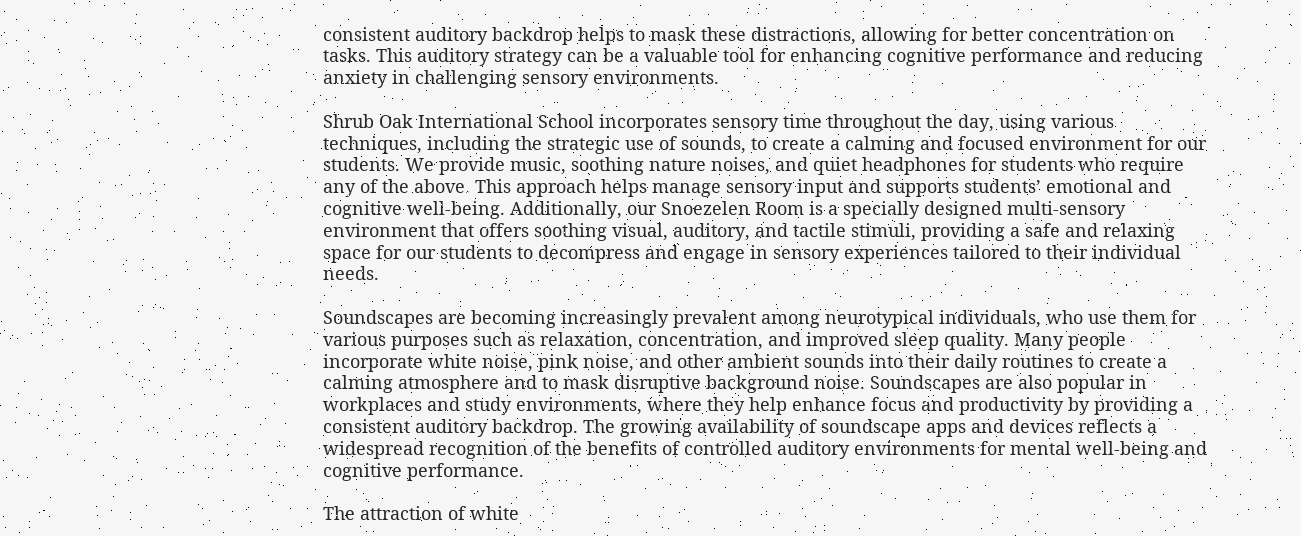consistent auditory backdrop helps to mask these distractions, allowing for better concentration on tasks. This auditory strategy can be a valuable tool for enhancing cognitive performance and reducing anxiety in challenging sensory environments.

Shrub Oak International School incorporates sensory time throughout the day, using various techniques, including the strategic use of sounds, to create a calming and focused environment for our students. We provide music, soothing nature noises, and quiet headphones for students who require any of the above. This approach helps manage sensory input and supports students’ emotional and cognitive well-being. Additionally, our Snoezelen Room is a specially designed multi-sensory environment that offers soothing visual, auditory, and tactile stimuli, providing a safe and relaxing space for our students to decompress and engage in sensory experiences tailored to their individual needs.

Soundscapes are becoming increasingly prevalent among neurotypical individuals, who use them for various purposes such as relaxation, concentration, and improved sleep quality. Many people incorporate white noise, pink noise, and other ambient sounds into their daily routines to create a calming atmosphere and to mask disruptive background noise. Soundscapes are also popular in workplaces and study environments, where they help enhance focus and productivity by providing a consistent auditory backdrop. The growing availability of soundscape apps and devices reflects a widespread recognition of the benefits of controlled auditory environments for mental well-being and cognitive performance.

The attraction of white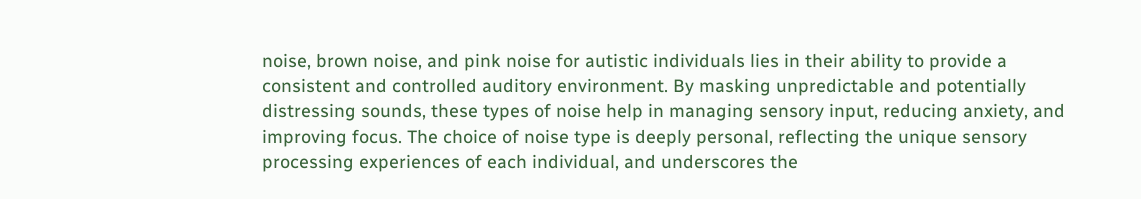noise, brown noise, and pink noise for autistic individuals lies in their ability to provide a consistent and controlled auditory environment. By masking unpredictable and potentially distressing sounds, these types of noise help in managing sensory input, reducing anxiety, and improving focus. The choice of noise type is deeply personal, reflecting the unique sensory processing experiences of each individual, and underscores the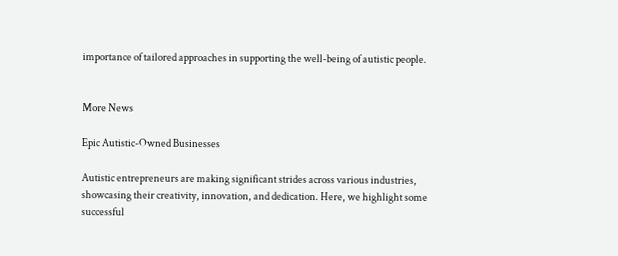importance of tailored approaches in supporting the well-being of autistic people.


More News

Epic Autistic-Owned Businesses

Autistic entrepreneurs are making significant strides across various industries, showcasing their creativity, innovation, and dedication. Here, we highlight some successful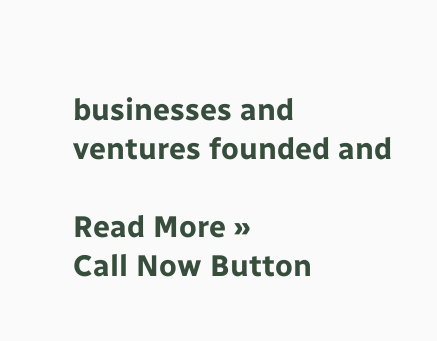businesses and ventures founded and

Read More »
Call Now Button